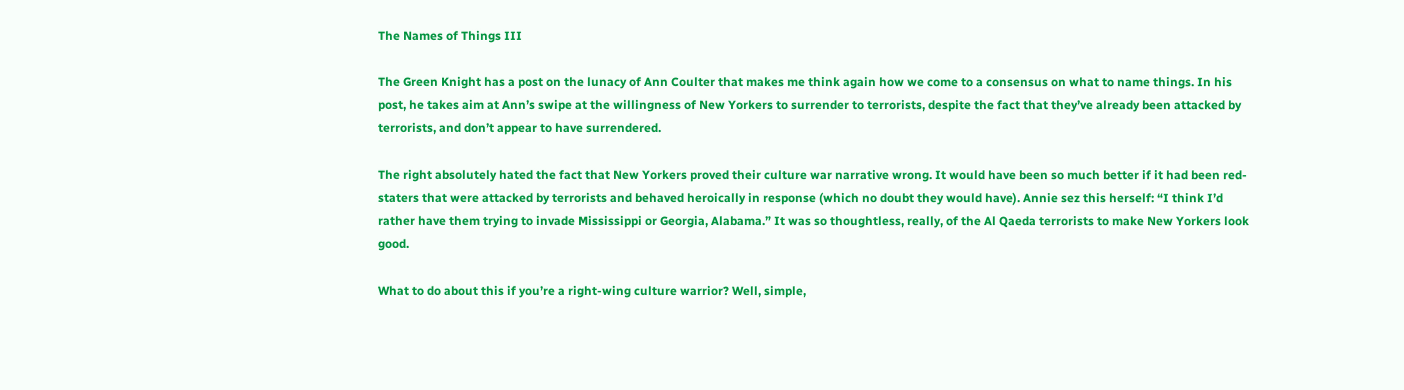The Names of Things III

The Green Knight has a post on the lunacy of Ann Coulter that makes me think again how we come to a consensus on what to name things. In his post, he takes aim at Ann’s swipe at the willingness of New Yorkers to surrender to terrorists, despite the fact that they’ve already been attacked by terrorists, and don’t appear to have surrendered.

The right absolutely hated the fact that New Yorkers proved their culture war narrative wrong. It would have been so much better if it had been red-staters that were attacked by terrorists and behaved heroically in response (which no doubt they would have). Annie sez this herself: “I think I’d rather have them trying to invade Mississippi or Georgia, Alabama.” It was so thoughtless, really, of the Al Qaeda terrorists to make New Yorkers look good.

What to do about this if you’re a right-wing culture warrior? Well, simple,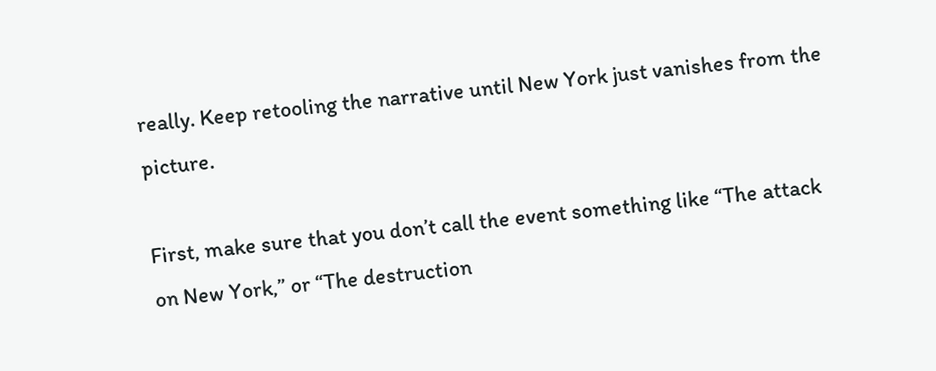really. Keep retooling the narrative until New York just vanishes from the picture.

First, make sure that you don’t call the event something like “The attack on New York,” or “The destruction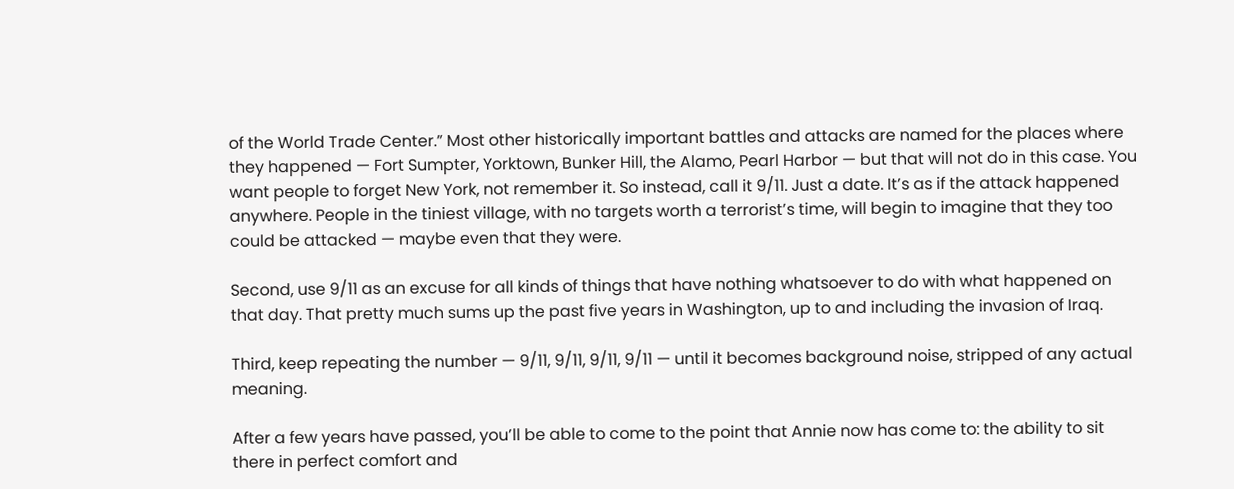of the World Trade Center.” Most other historically important battles and attacks are named for the places where they happened — Fort Sumpter, Yorktown, Bunker Hill, the Alamo, Pearl Harbor — but that will not do in this case. You want people to forget New York, not remember it. So instead, call it 9/11. Just a date. It’s as if the attack happened anywhere. People in the tiniest village, with no targets worth a terrorist’s time, will begin to imagine that they too could be attacked — maybe even that they were.

Second, use 9/11 as an excuse for all kinds of things that have nothing whatsoever to do with what happened on that day. That pretty much sums up the past five years in Washington, up to and including the invasion of Iraq.

Third, keep repeating the number — 9/11, 9/11, 9/11, 9/11 — until it becomes background noise, stripped of any actual meaning.

After a few years have passed, you’ll be able to come to the point that Annie now has come to: the ability to sit there in perfect comfort and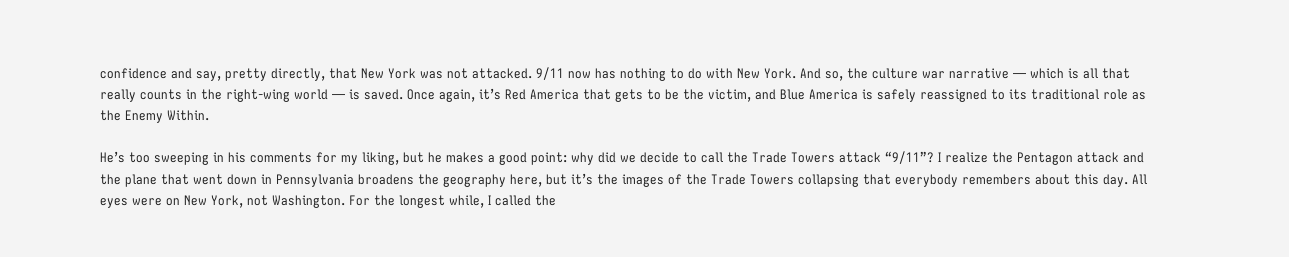confidence and say, pretty directly, that New York was not attacked. 9/11 now has nothing to do with New York. And so, the culture war narrative — which is all that really counts in the right-wing world — is saved. Once again, it’s Red America that gets to be the victim, and Blue America is safely reassigned to its traditional role as the Enemy Within.

He’s too sweeping in his comments for my liking, but he makes a good point: why did we decide to call the Trade Towers attack “9/11”? I realize the Pentagon attack and the plane that went down in Pennsylvania broadens the geography here, but it’s the images of the Trade Towers collapsing that everybody remembers about this day. All eyes were on New York, not Washington. For the longest while, I called the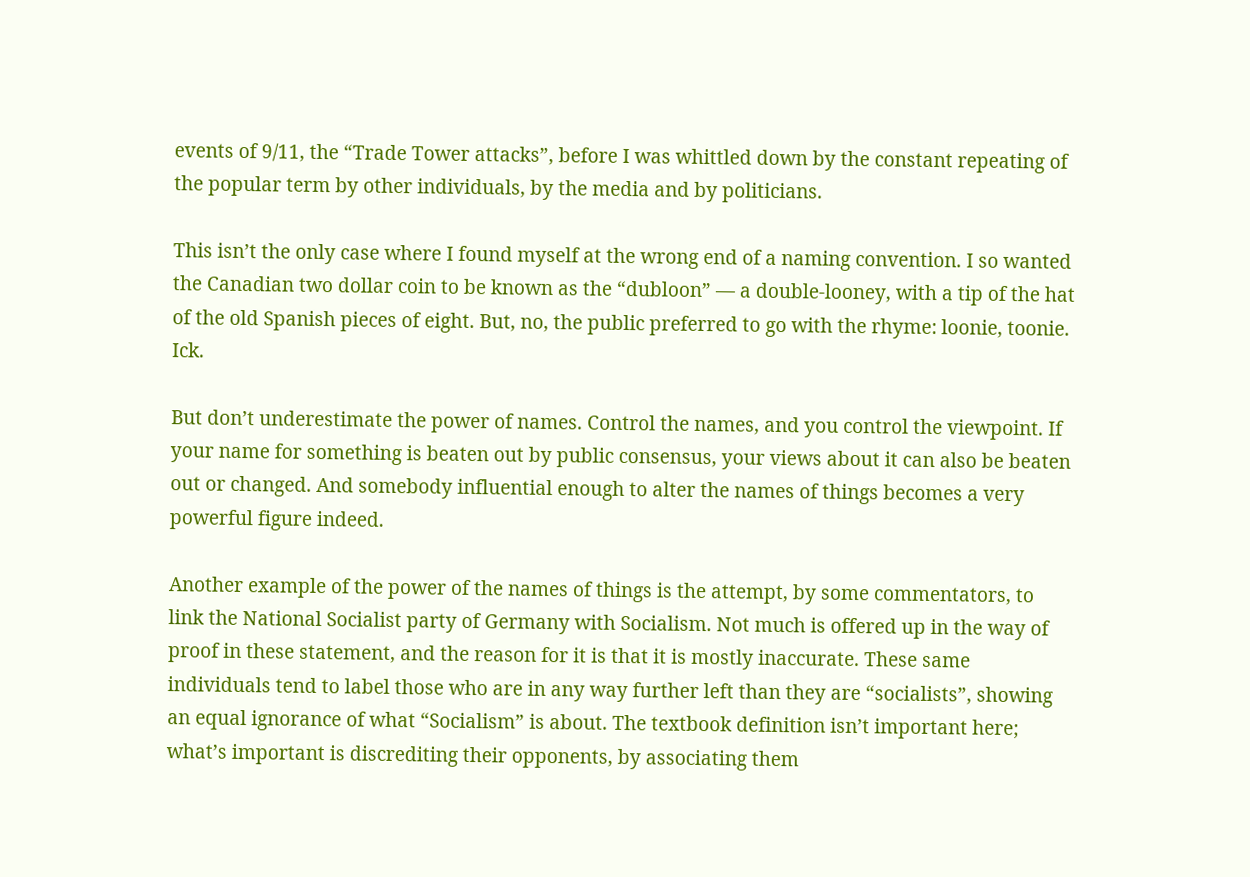events of 9/11, the “Trade Tower attacks”, before I was whittled down by the constant repeating of the popular term by other individuals, by the media and by politicians.

This isn’t the only case where I found myself at the wrong end of a naming convention. I so wanted the Canadian two dollar coin to be known as the “dubloon” — a double-looney, with a tip of the hat of the old Spanish pieces of eight. But, no, the public preferred to go with the rhyme: loonie, toonie. Ick.

But don’t underestimate the power of names. Control the names, and you control the viewpoint. If your name for something is beaten out by public consensus, your views about it can also be beaten out or changed. And somebody influential enough to alter the names of things becomes a very powerful figure indeed.

Another example of the power of the names of things is the attempt, by some commentators, to link the National Socialist party of Germany with Socialism. Not much is offered up in the way of proof in these statement, and the reason for it is that it is mostly inaccurate. These same individuals tend to label those who are in any way further left than they are “socialists”, showing an equal ignorance of what “Socialism” is about. The textbook definition isn’t important here; what’s important is discrediting their opponents, by associating them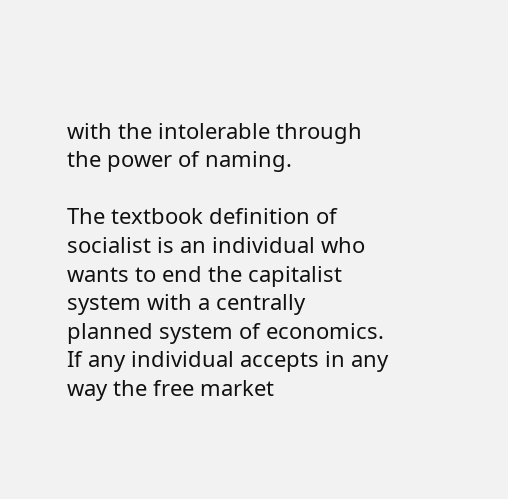with the intolerable through the power of naming.

The textbook definition of socialist is an individual who wants to end the capitalist system with a centrally planned system of economics. If any individual accepts in any way the free market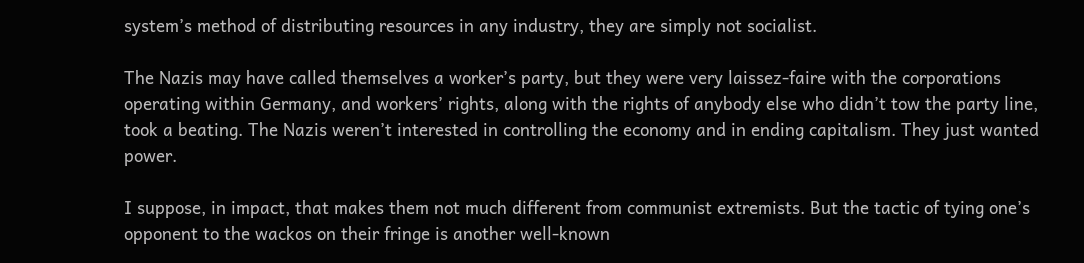system’s method of distributing resources in any industry, they are simply not socialist.

The Nazis may have called themselves a worker’s party, but they were very laissez-faire with the corporations operating within Germany, and workers’ rights, along with the rights of anybody else who didn’t tow the party line, took a beating. The Nazis weren’t interested in controlling the economy and in ending capitalism. They just wanted power.

I suppose, in impact, that makes them not much different from communist extremists. But the tactic of tying one’s opponent to the wackos on their fringe is another well-known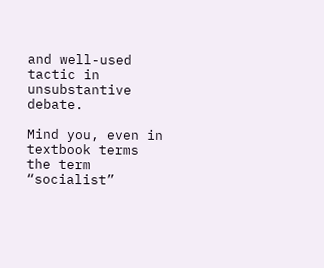and well-used tactic in unsubstantive debate.

Mind you, even in textbook terms the term “socialist”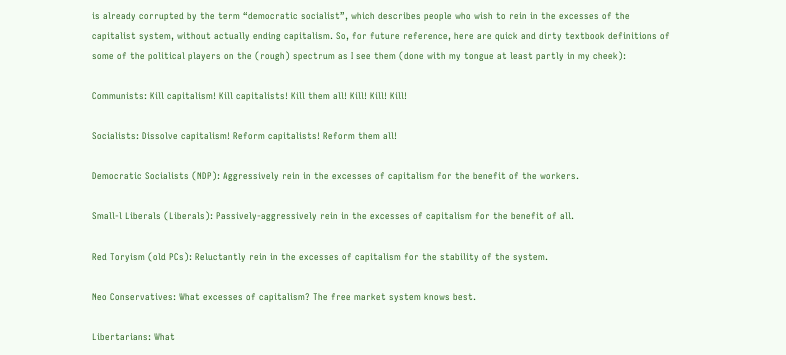is already corrupted by the term “democratic socialist”, which describes people who wish to rein in the excesses of the capitalist system, without actually ending capitalism. So, for future reference, here are quick and dirty textbook definitions of some of the political players on the (rough) spectrum as I see them (done with my tongue at least partly in my cheek):

Communists: Kill capitalism! Kill capitalists! Kill them all! Kill! Kill! Kill!

Socialists: Dissolve capitalism! Reform capitalists! Reform them all!

Democratic Socialists (NDP): Aggressively rein in the excesses of capitalism for the benefit of the workers.

Small-l Liberals (Liberals): Passively-aggressively rein in the excesses of capitalism for the benefit of all.

Red Toryism (old PCs): Reluctantly rein in the excesses of capitalism for the stability of the system.

Neo Conservatives: What excesses of capitalism? The free market system knows best.

Libertarians: What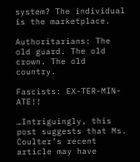system? The individual is the marketplace.

Authoritarians: The old guard. The old crown. The old country.

Fascists: EX-TER-MIN-ATE!!

…Intriguingly, this post suggests that Ms. Coulter’s recent article may have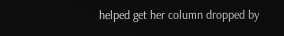helped get her column dropped by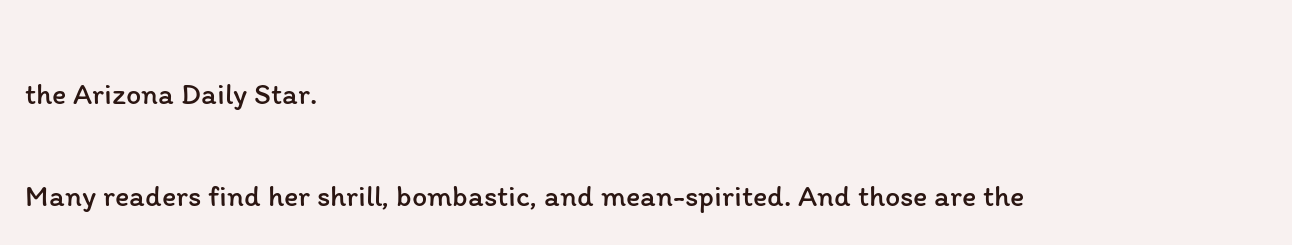the Arizona Daily Star.

Many readers find her shrill, bombastic, and mean-spirited. And those are the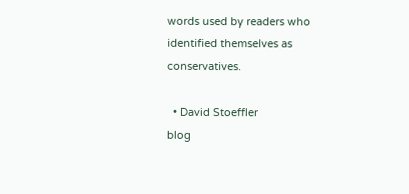words used by readers who identified themselves as conservatives.

  • David Stoeffler
blog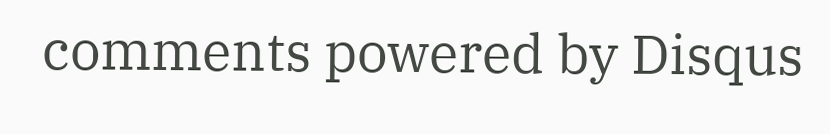comments powered by Disqus